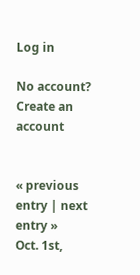Log in

No account? Create an account


« previous entry | next entry »
Oct. 1st,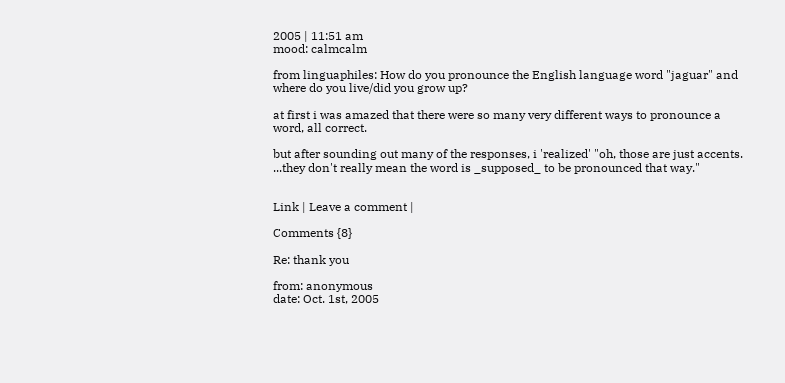2005 | 11:51 am
mood: calmcalm

from linguaphiles: How do you pronounce the English language word "jaguar" and where do you live/did you grow up?

at first i was amazed that there were so many very different ways to pronounce a word, all correct.

but after sounding out many of the responses, i 'realized' "oh, those are just accents. ...they don't really mean the word is _supposed_ to be pronounced that way."


Link | Leave a comment |

Comments {8}

Re: thank you

from: anonymous
date: Oct. 1st, 2005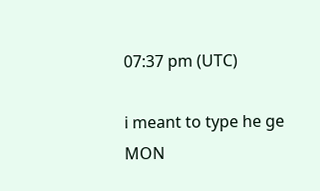07:37 pm (UTC)

i meant to type he ge MON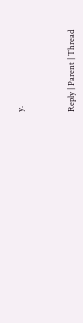y.



Reply | Parent | Thread